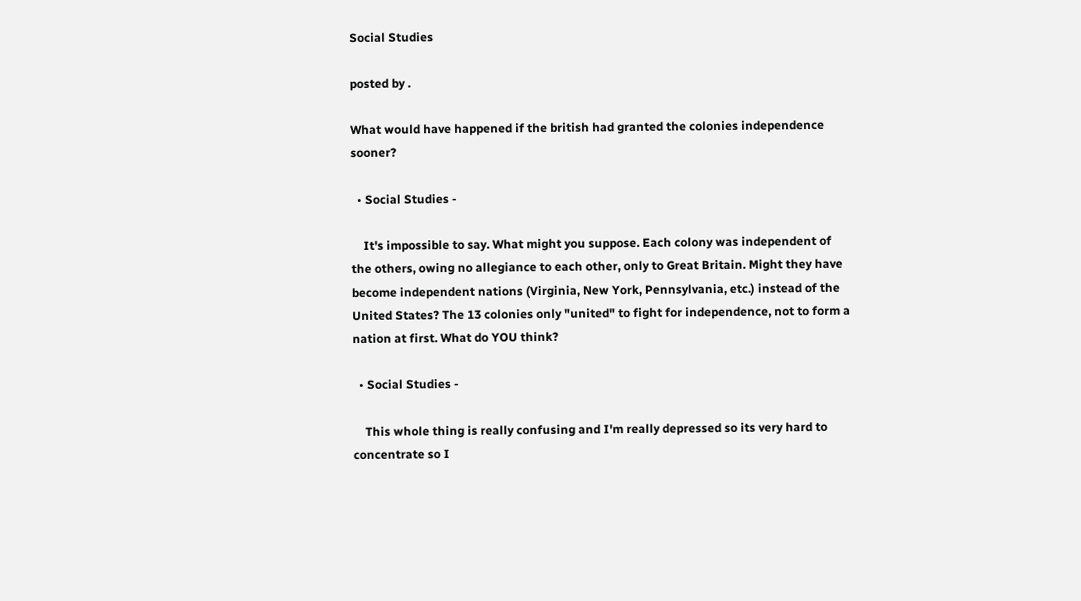Social Studies

posted by .

What would have happened if the british had granted the colonies independence sooner?

  • Social Studies -

    It's impossible to say. What might you suppose. Each colony was independent of the others, owing no allegiance to each other, only to Great Britain. Might they have become independent nations (Virginia, New York, Pennsylvania, etc.) instead of the United States? The 13 colonies only "united" to fight for independence, not to form a nation at first. What do YOU think?

  • Social Studies -

    This whole thing is really confusing and I'm really depressed so its very hard to concentrate so I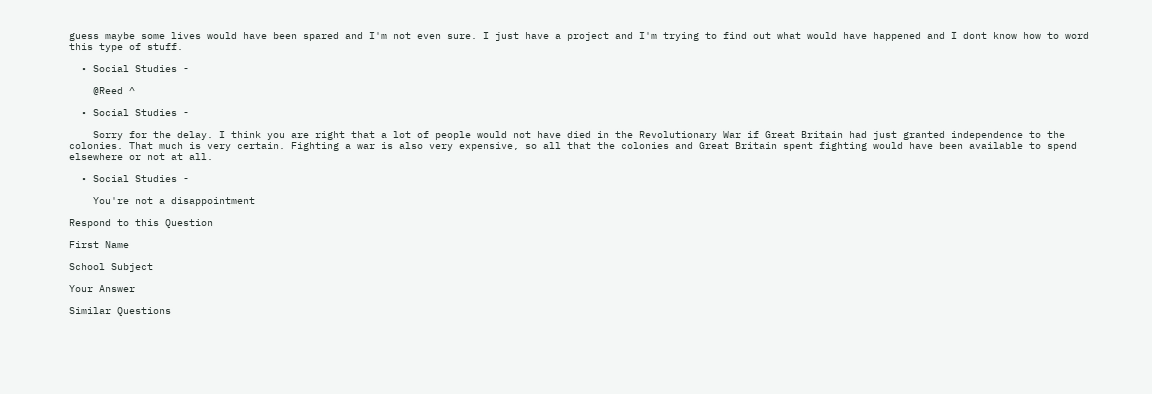guess maybe some lives would have been spared and I'm not even sure. I just have a project and I'm trying to find out what would have happened and I dont know how to word this type of stuff.

  • Social Studies -

    @Reed ^

  • Social Studies -

    Sorry for the delay. I think you are right that a lot of people would not have died in the Revolutionary War if Great Britain had just granted independence to the colonies. That much is very certain. Fighting a war is also very expensive, so all that the colonies and Great Britain spent fighting would have been available to spend elsewhere or not at all.

  • Social Studies -

    You're not a disappointment

Respond to this Question

First Name

School Subject

Your Answer

Similar Questions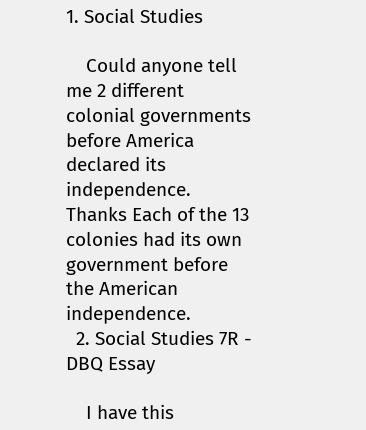1. Social Studies

    Could anyone tell me 2 different colonial governments before America declared its independence. Thanks Each of the 13 colonies had its own government before the American independence.
  2. Social Studies 7R - DBQ Essay

    I have this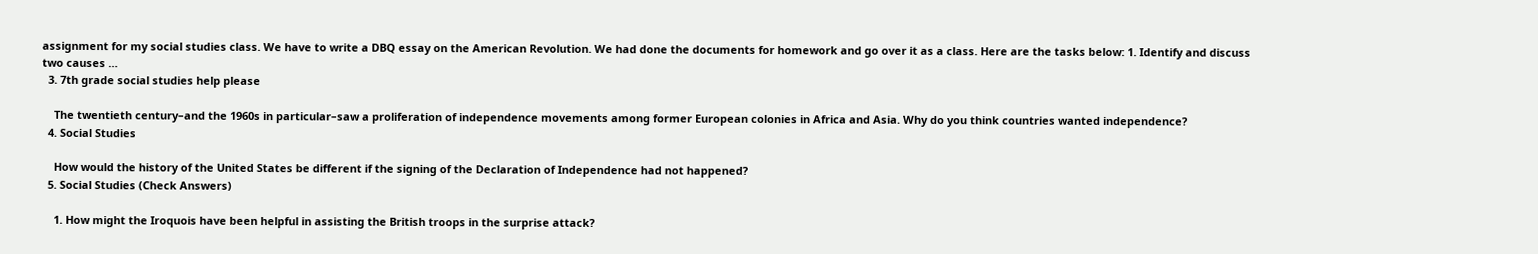assignment for my social studies class. We have to write a DBQ essay on the American Revolution. We had done the documents for homework and go over it as a class. Here are the tasks below: 1. Identify and discuss two causes …
  3. 7th grade social studies help please

    The twentieth century–and the 1960s in particular–saw a proliferation of independence movements among former European colonies in Africa and Asia. Why do you think countries wanted independence?
  4. Social Studies

    How would the history of the United States be different if the signing of the Declaration of Independence had not happened?
  5. Social Studies (Check Answers)

    1. How might the Iroquois have been helpful in assisting the British troops in the surprise attack?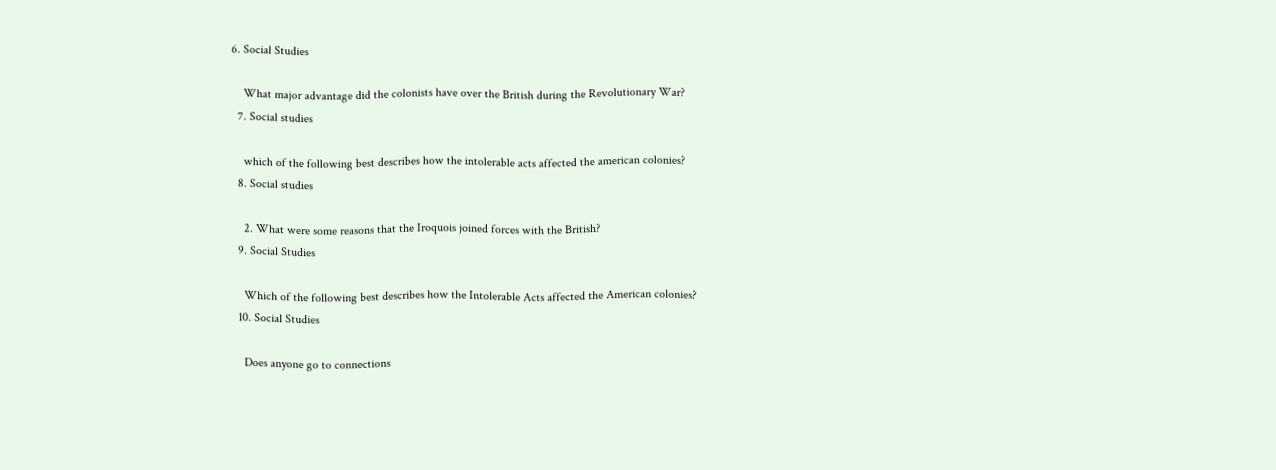6. Social Studies

    What major advantage did the colonists have over the British during the Revolutionary War?
  7. Social studies

    which of the following best describes how the intolerable acts affected the american colonies?
  8. Social studies

    2. What were some reasons that the Iroquois joined forces with the British?
  9. Social Studies

    Which of the following best describes how the Intolerable Acts affected the American colonies?
  10. Social Studies

    Does anyone go to connections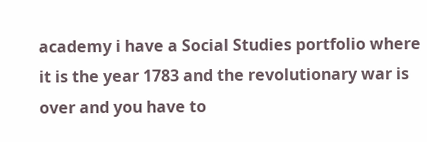academy i have a Social Studies portfolio where it is the year 1783 and the revolutionary war is over and you have to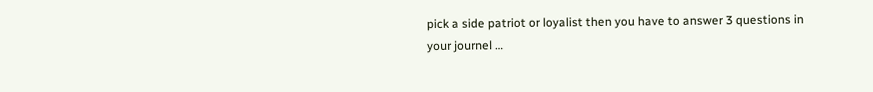pick a side patriot or loyalist then you have to answer 3 questions in your journel …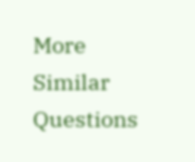More Similar Questions